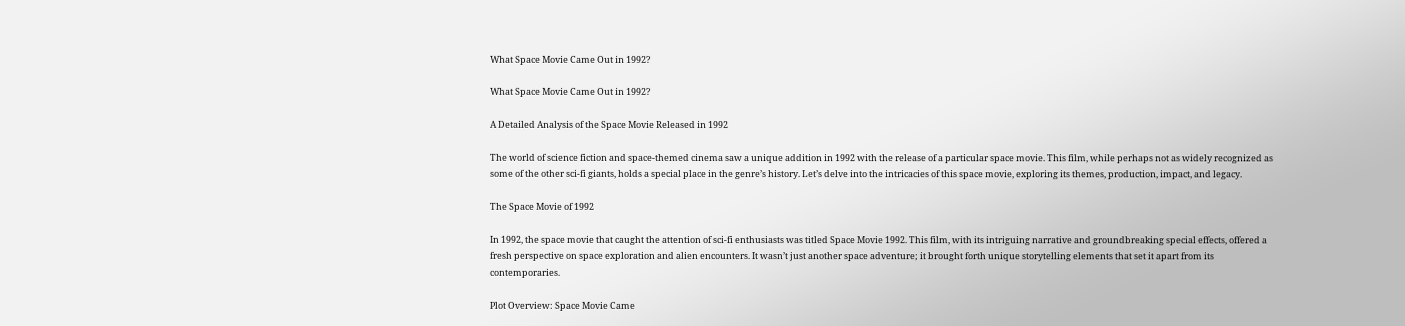What Space Movie Came Out in 1992?

What Space Movie Came Out in 1992?

A Detailed Analysis of the Space Movie Released in 1992

The world of science fiction and space-themed cinema saw a unique addition in 1992 with the release of a particular space movie. This film, while perhaps not as widely recognized as some of the other sci-fi giants, holds a special place in the genre’s history. Let’s delve into the intricacies of this space movie, exploring its themes, production, impact, and legacy.

The Space Movie of 1992

In 1992, the space movie that caught the attention of sci-fi enthusiasts was titled Space Movie 1992. This film, with its intriguing narrative and groundbreaking special effects, offered a fresh perspective on space exploration and alien encounters. It wasn’t just another space adventure; it brought forth unique storytelling elements that set it apart from its contemporaries.

Plot Overview: Space Movie Came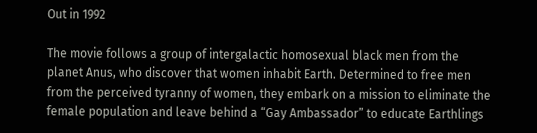Out in 1992

The movie follows a group of intergalactic homosexual black men from the planet Anus, who discover that women inhabit Earth. Determined to free men from the perceived tyranny of women, they embark on a mission to eliminate the female population and leave behind a “Gay Ambassador” to educate Earthlings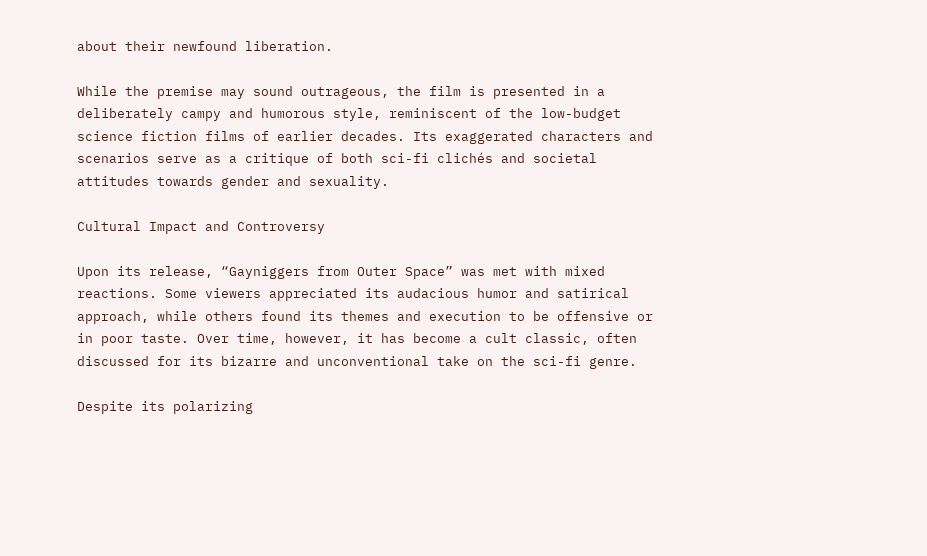about their newfound liberation.

While the premise may sound outrageous, the film is presented in a deliberately campy and humorous style, reminiscent of the low-budget science fiction films of earlier decades. Its exaggerated characters and scenarios serve as a critique of both sci-fi clichés and societal attitudes towards gender and sexuality.

Cultural Impact and Controversy

Upon its release, “Gayniggers from Outer Space” was met with mixed reactions. Some viewers appreciated its audacious humor and satirical approach, while others found its themes and execution to be offensive or in poor taste. Over time, however, it has become a cult classic, often discussed for its bizarre and unconventional take on the sci-fi genre.

Despite its polarizing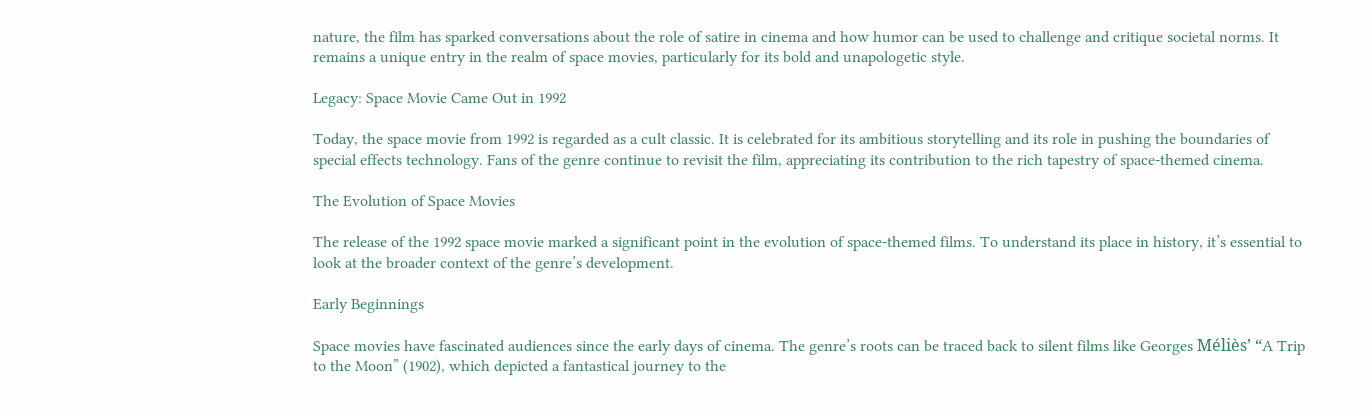nature, the film has sparked conversations about the role of satire in cinema and how humor can be used to challenge and critique societal norms. It remains a unique entry in the realm of space movies, particularly for its bold and unapologetic style.

Legacy: Space Movie Came Out in 1992

Today, the space movie from 1992 is regarded as a cult classic. It is celebrated for its ambitious storytelling and its role in pushing the boundaries of special effects technology. Fans of the genre continue to revisit the film, appreciating its contribution to the rich tapestry of space-themed cinema.

The Evolution of Space Movies

The release of the 1992 space movie marked a significant point in the evolution of space-themed films. To understand its place in history, it’s essential to look at the broader context of the genre’s development.

Early Beginnings

Space movies have fascinated audiences since the early days of cinema. The genre’s roots can be traced back to silent films like Georges Méliès’ “A Trip to the Moon” (1902), which depicted a fantastical journey to the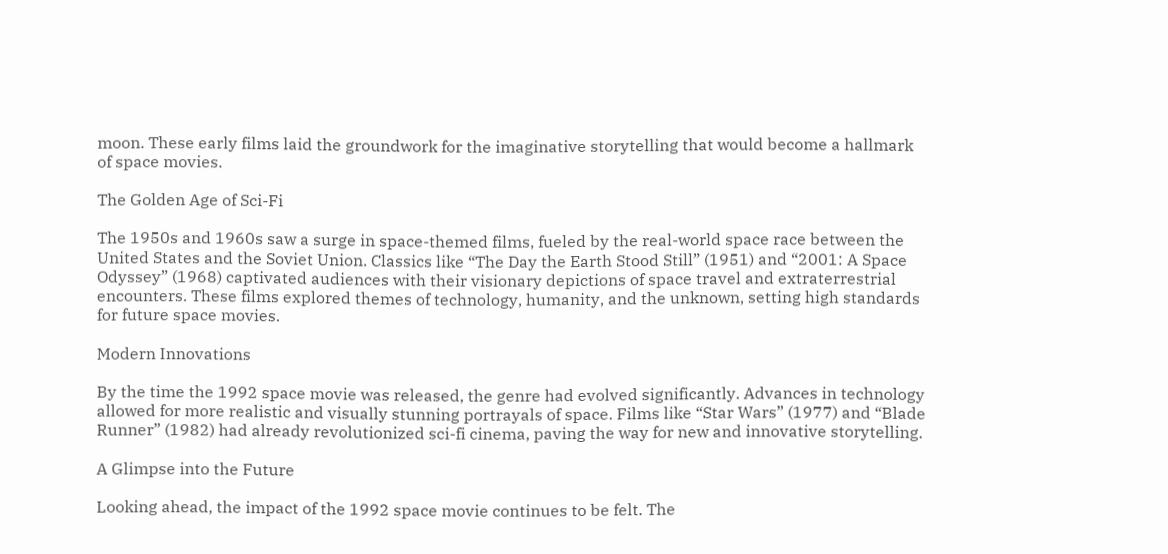moon. These early films laid the groundwork for the imaginative storytelling that would become a hallmark of space movies.

The Golden Age of Sci-Fi

The 1950s and 1960s saw a surge in space-themed films, fueled by the real-world space race between the United States and the Soviet Union. Classics like “The Day the Earth Stood Still” (1951) and “2001: A Space Odyssey” (1968) captivated audiences with their visionary depictions of space travel and extraterrestrial encounters. These films explored themes of technology, humanity, and the unknown, setting high standards for future space movies.

Modern Innovations

By the time the 1992 space movie was released, the genre had evolved significantly. Advances in technology allowed for more realistic and visually stunning portrayals of space. Films like “Star Wars” (1977) and “Blade Runner” (1982) had already revolutionized sci-fi cinema, paving the way for new and innovative storytelling.

A Glimpse into the Future

Looking ahead, the impact of the 1992 space movie continues to be felt. The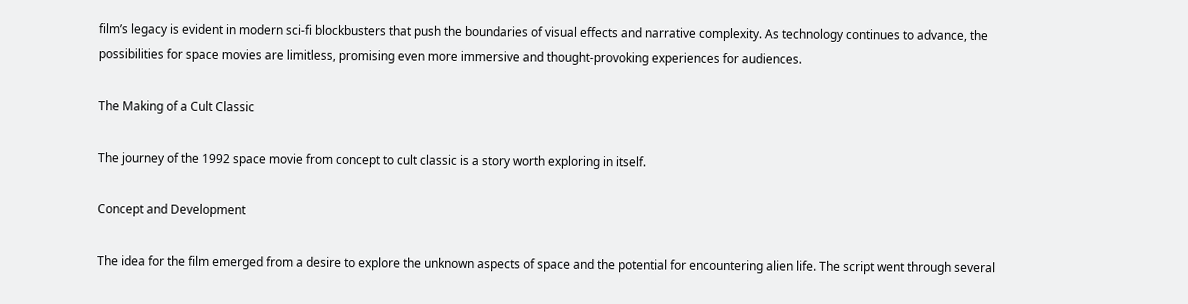film’s legacy is evident in modern sci-fi blockbusters that push the boundaries of visual effects and narrative complexity. As technology continues to advance, the possibilities for space movies are limitless, promising even more immersive and thought-provoking experiences for audiences.

The Making of a Cult Classic

The journey of the 1992 space movie from concept to cult classic is a story worth exploring in itself.

Concept and Development

The idea for the film emerged from a desire to explore the unknown aspects of space and the potential for encountering alien life. The script went through several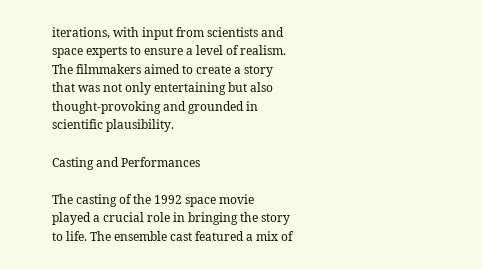iterations, with input from scientists and space experts to ensure a level of realism. The filmmakers aimed to create a story that was not only entertaining but also thought-provoking and grounded in scientific plausibility.

Casting and Performances

The casting of the 1992 space movie played a crucial role in bringing the story to life. The ensemble cast featured a mix of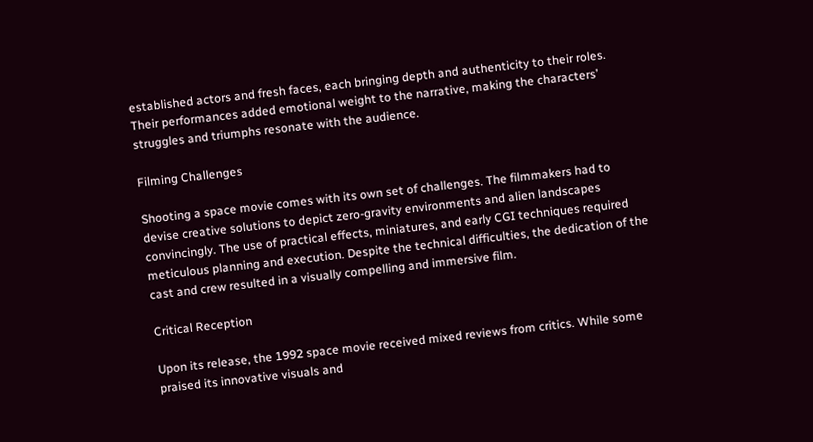established actors and fresh faces, each bringing depth and authenticity to their roles. Their performances added emotional weight to the narrative, making the characters’ struggles and triumphs resonate with the audience.

Filming Challenges

Shooting a space movie comes with its own set of challenges. The filmmakers had to devise creative solutions to depict zero-gravity environments and alien landscapes convincingly. The use of practical effects, miniatures, and early CGI techniques required meticulous planning and execution. Despite the technical difficulties, the dedication of the cast and crew resulted in a visually compelling and immersive film.

Critical Reception

Upon its release, the 1992 space movie received mixed reviews from critics. While some praised its innovative visuals and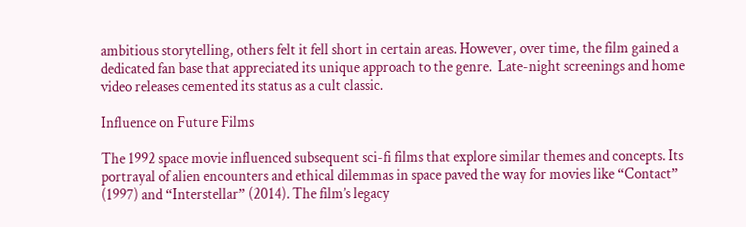ambitious storytelling, others felt it fell short in certain areas. However, over time, the film gained a dedicated fan base that appreciated its unique approach to the genre.  Late-night screenings and home video releases cemented its status as a cult classic.

Influence on Future Films

The 1992 space movie influenced subsequent sci-fi films that explore similar themes and concepts. Its portrayal of alien encounters and ethical dilemmas in space paved the way for movies like “Contact” (1997) and “Interstellar” (2014). The film’s legacy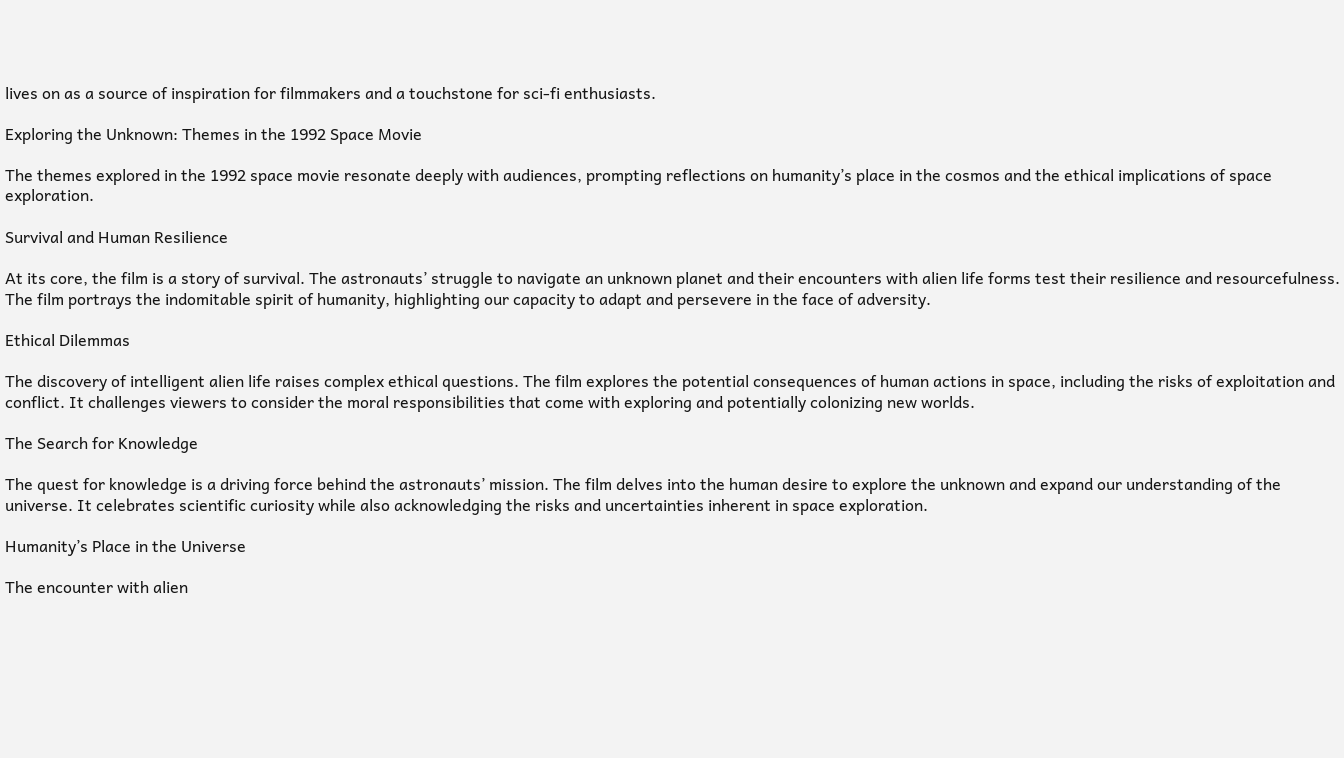lives on as a source of inspiration for filmmakers and a touchstone for sci-fi enthusiasts.

Exploring the Unknown: Themes in the 1992 Space Movie

The themes explored in the 1992 space movie resonate deeply with audiences, prompting reflections on humanity’s place in the cosmos and the ethical implications of space exploration.

Survival and Human Resilience

At its core, the film is a story of survival. The astronauts’ struggle to navigate an unknown planet and their encounters with alien life forms test their resilience and resourcefulness. The film portrays the indomitable spirit of humanity, highlighting our capacity to adapt and persevere in the face of adversity.

Ethical Dilemmas

The discovery of intelligent alien life raises complex ethical questions. The film explores the potential consequences of human actions in space, including the risks of exploitation and conflict. It challenges viewers to consider the moral responsibilities that come with exploring and potentially colonizing new worlds.

The Search for Knowledge

The quest for knowledge is a driving force behind the astronauts’ mission. The film delves into the human desire to explore the unknown and expand our understanding of the universe. It celebrates scientific curiosity while also acknowledging the risks and uncertainties inherent in space exploration.

Humanity’s Place in the Universe

The encounter with alien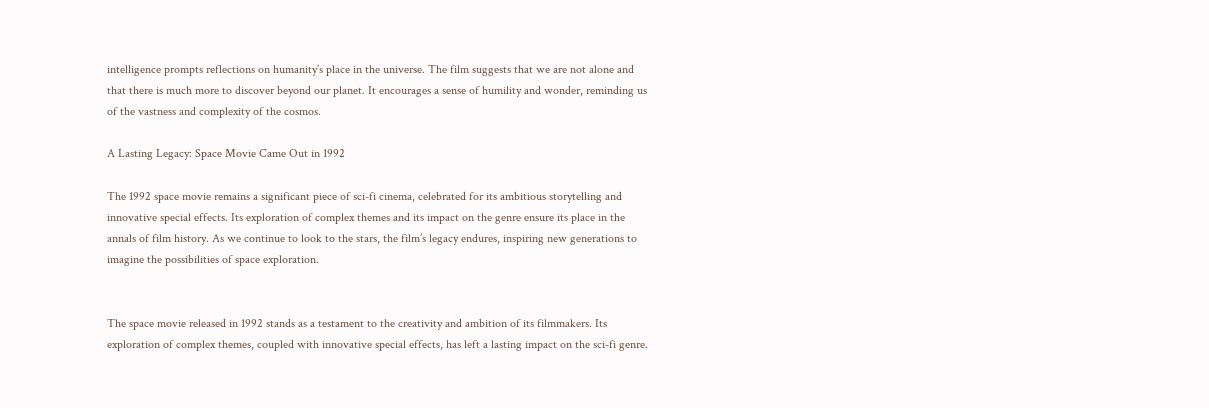intelligence prompts reflections on humanity’s place in the universe. The film suggests that we are not alone and that there is much more to discover beyond our planet. It encourages a sense of humility and wonder, reminding us of the vastness and complexity of the cosmos.

A Lasting Legacy: Space Movie Came Out in 1992

The 1992 space movie remains a significant piece of sci-fi cinema, celebrated for its ambitious storytelling and innovative special effects. Its exploration of complex themes and its impact on the genre ensure its place in the annals of film history. As we continue to look to the stars, the film’s legacy endures, inspiring new generations to imagine the possibilities of space exploration.


The space movie released in 1992 stands as a testament to the creativity and ambition of its filmmakers. Its exploration of complex themes, coupled with innovative special effects, has left a lasting impact on the sci-fi genre.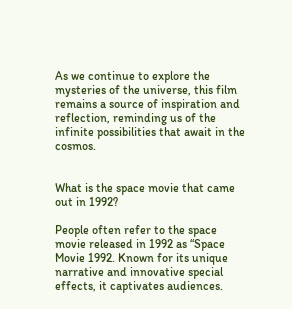As we continue to explore the mysteries of the universe, this film remains a source of inspiration and reflection, reminding us of the infinite possibilities that await in the cosmos.


What is the space movie that came out in 1992?

People often refer to the space movie released in 1992 as “Space Movie 1992. Known for its unique narrative and innovative special effects, it captivates audiences.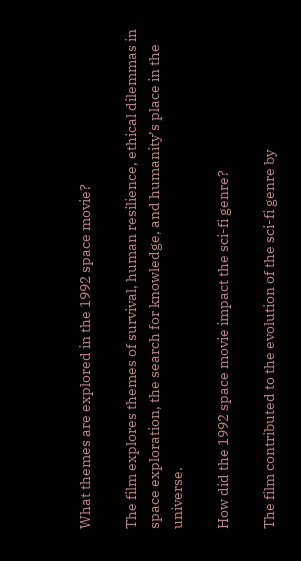What themes are explored in the 1992 space movie?

The film explores themes of survival, human resilience, ethical dilemmas in space exploration, the search for knowledge, and humanity’s place in the universe.

How did the 1992 space movie impact the sci-fi genre?

The film contributed to the evolution of the sci-fi genre by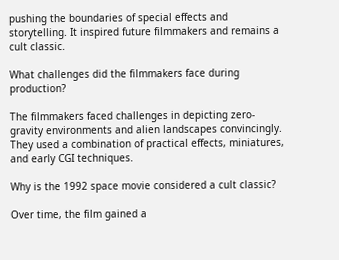pushing the boundaries of special effects and storytelling. It inspired future filmmakers and remains a cult classic.

What challenges did the filmmakers face during production?

The filmmakers faced challenges in depicting zero-gravity environments and alien landscapes convincingly. They used a combination of practical effects, miniatures, and early CGI techniques.

Why is the 1992 space movie considered a cult classic?

Over time, the film gained a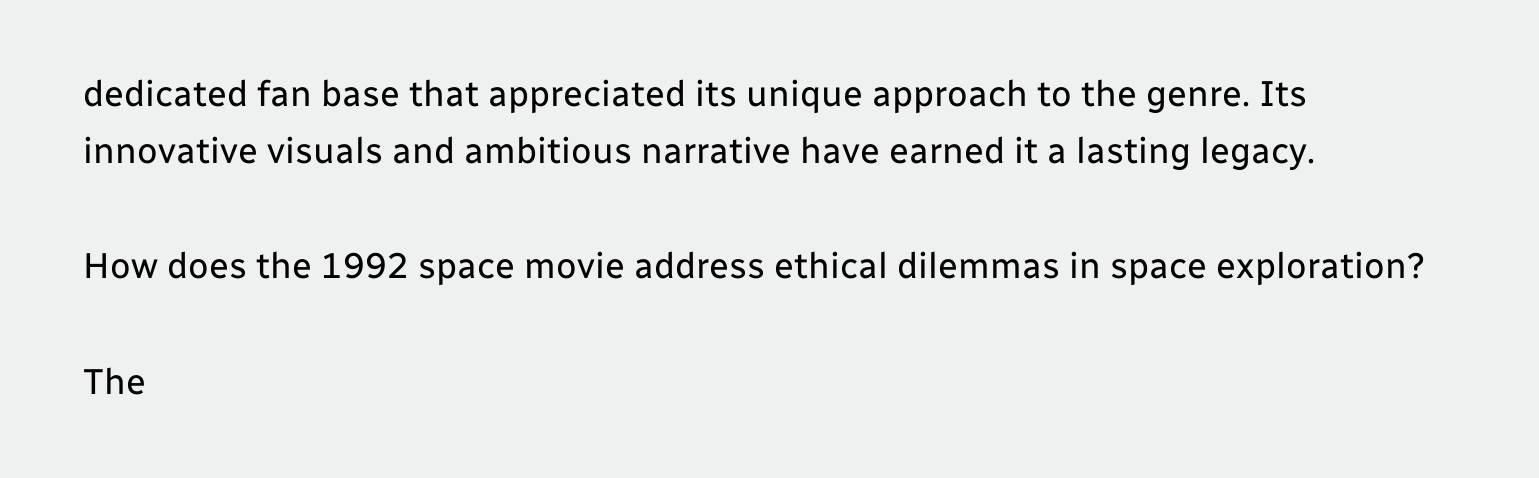dedicated fan base that appreciated its unique approach to the genre. Its innovative visuals and ambitious narrative have earned it a lasting legacy.

How does the 1992 space movie address ethical dilemmas in space exploration?

The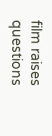film raises questions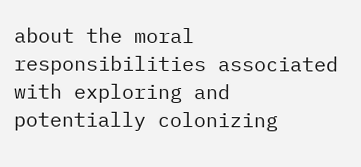about the moral responsibilities associated with exploring and potentially colonizing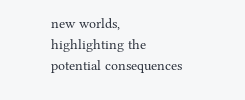new worlds, highlighting the potential consequences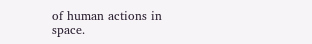of human actions in space.